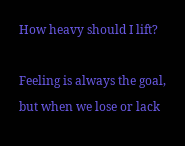How heavy should I lift?

Feeling is always the goal, but when we lose or lack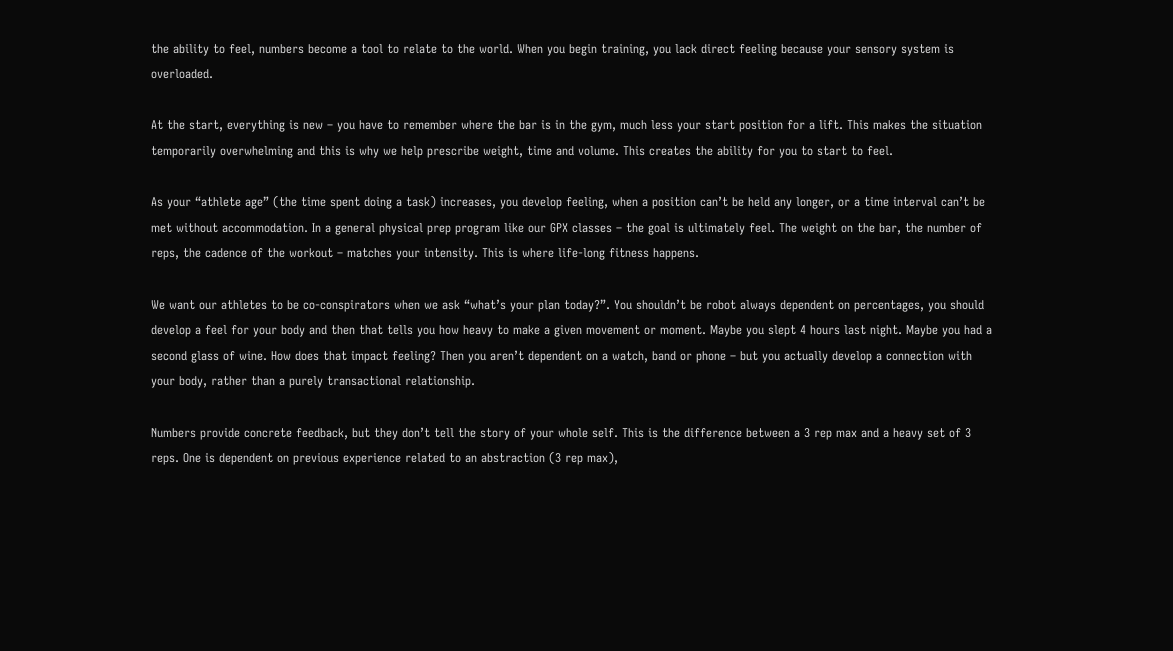the ability to feel, numbers become a tool to relate to the world. When you begin training, you lack direct feeling because your sensory system is overloaded.

At the start, everything is new – you have to remember where the bar is in the gym, much less your start position for a lift. This makes the situation temporarily overwhelming and this is why we help prescribe weight, time and volume. This creates the ability for you to start to feel.

As your “athlete age” (the time spent doing a task) increases, you develop feeling, when a position can’t be held any longer, or a time interval can’t be met without accommodation. In a general physical prep program like our GPX classes – the goal is ultimately feel. The weight on the bar, the number of reps, the cadence of the workout – matches your intensity. This is where life-long fitness happens.

We want our athletes to be co-conspirators when we ask “what’s your plan today?”. You shouldn’t be robot always dependent on percentages, you should develop a feel for your body and then that tells you how heavy to make a given movement or moment. Maybe you slept 4 hours last night. Maybe you had a second glass of wine. How does that impact feeling? Then you aren’t dependent on a watch, band or phone – but you actually develop a connection with your body, rather than a purely transactional relationship.

Numbers provide concrete feedback, but they don’t tell the story of your whole self. This is the difference between a 3 rep max and a heavy set of 3 reps. One is dependent on previous experience related to an abstraction (3 rep max),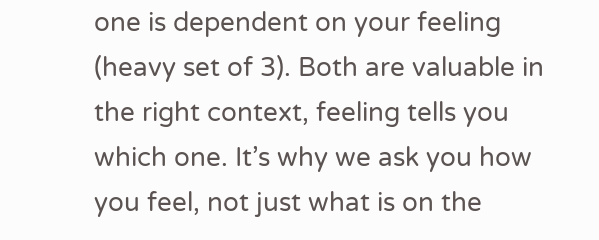one is dependent on your feeling (heavy set of 3). Both are valuable in the right context, feeling tells you which one. It’s why we ask you how you feel, not just what is on the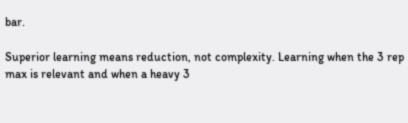bar.

Superior learning means reduction, not complexity. Learning when the 3 rep max is relevant and when a heavy 3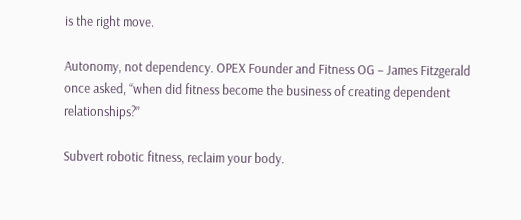is the right move.

Autonomy, not dependency. OPEX Founder and Fitness OG – James Fitzgerald once asked, “when did fitness become the business of creating dependent relationships?”

Subvert robotic fitness, reclaim your body.